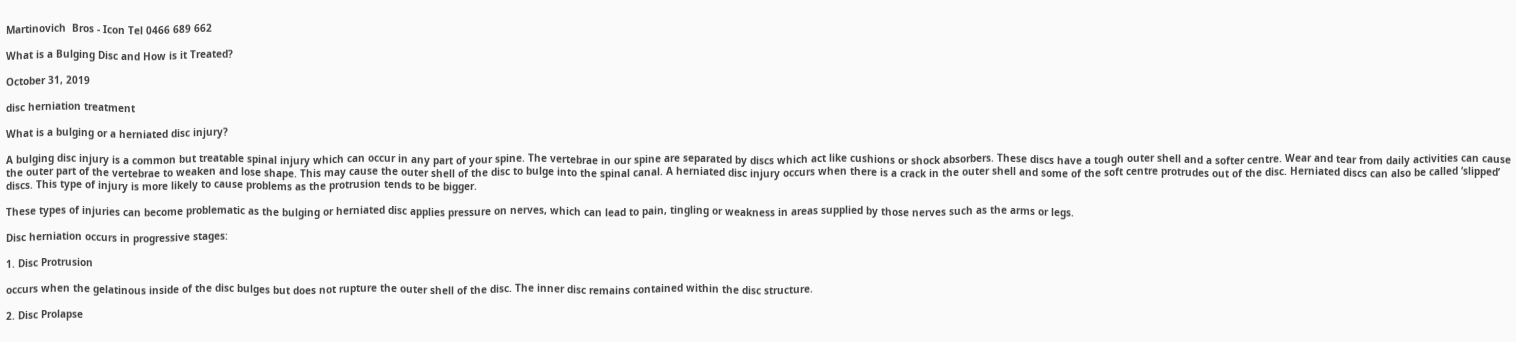Martinovich  Bros - Icon Tel 0466 689 662

What is a Bulging Disc and How is it Treated?

October 31, 2019

disc herniation treatment

What is a bulging or a herniated disc injury?

A bulging disc injury is a common but treatable spinal injury which can occur in any part of your spine. The vertebrae in our spine are separated by discs which act like cushions or shock absorbers. These discs have a tough outer shell and a softer centre. Wear and tear from daily activities can cause the outer part of the vertebrae to weaken and lose shape. This may cause the outer shell of the disc to bulge into the spinal canal. A herniated disc injury occurs when there is a crack in the outer shell and some of the soft centre protrudes out of the disc. Herniated discs can also be called ‘slipped’ discs. This type of injury is more likely to cause problems as the protrusion tends to be bigger.

These types of injuries can become problematic as the bulging or herniated disc applies pressure on nerves, which can lead to pain, tingling or weakness in areas supplied by those nerves such as the arms or legs.

Disc herniation occurs in progressive stages:

1. Disc Protrusion

occurs when the gelatinous inside of the disc bulges but does not rupture the outer shell of the disc. The inner disc remains contained within the disc structure.

2. Disc Prolapse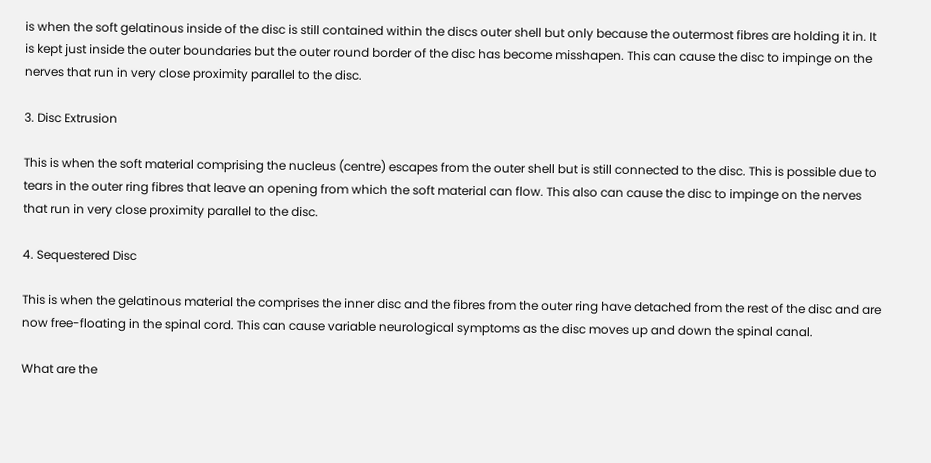is when the soft gelatinous inside of the disc is still contained within the discs outer shell but only because the outermost fibres are holding it in. It is kept just inside the outer boundaries but the outer round border of the disc has become misshapen. This can cause the disc to impinge on the nerves that run in very close proximity parallel to the disc.

3. Disc Extrusion

This is when the soft material comprising the nucleus (centre) escapes from the outer shell but is still connected to the disc. This is possible due to tears in the outer ring fibres that leave an opening from which the soft material can flow. This also can cause the disc to impinge on the nerves that run in very close proximity parallel to the disc.

4. Sequestered Disc

This is when the gelatinous material the comprises the inner disc and the fibres from the outer ring have detached from the rest of the disc and are now free-floating in the spinal cord. This can cause variable neurological symptoms as the disc moves up and down the spinal canal.

What are the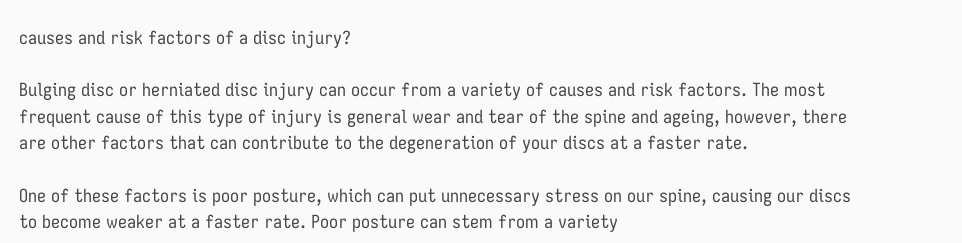causes and risk factors of a disc injury?

Bulging disc or herniated disc injury can occur from a variety of causes and risk factors. The most frequent cause of this type of injury is general wear and tear of the spine and ageing, however, there are other factors that can contribute to the degeneration of your discs at a faster rate.

One of these factors is poor posture, which can put unnecessary stress on our spine, causing our discs to become weaker at a faster rate. Poor posture can stem from a variety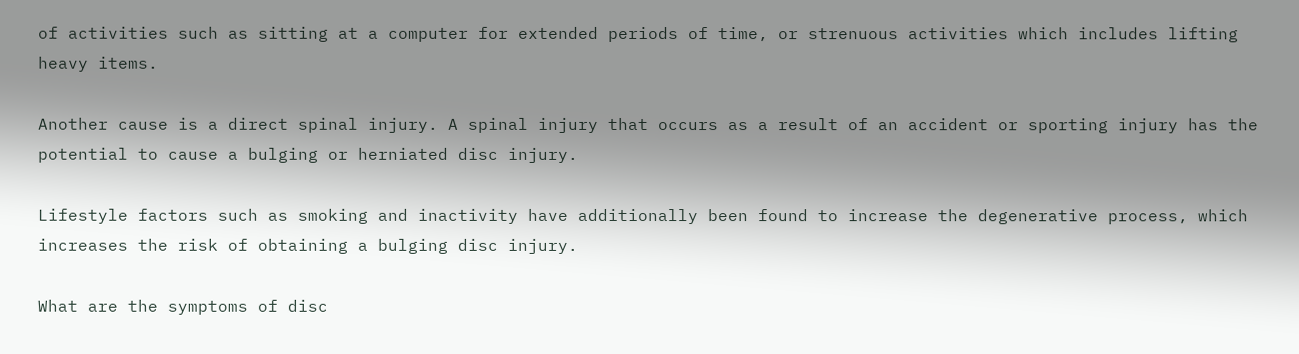of activities such as sitting at a computer for extended periods of time, or strenuous activities which includes lifting heavy items.

Another cause is a direct spinal injury. A spinal injury that occurs as a result of an accident or sporting injury has the potential to cause a bulging or herniated disc injury.

Lifestyle factors such as smoking and inactivity have additionally been found to increase the degenerative process, which increases the risk of obtaining a bulging disc injury.

What are the symptoms of disc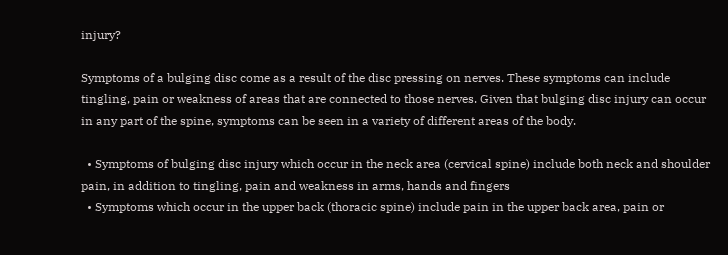injury?

Symptoms of a bulging disc come as a result of the disc pressing on nerves. These symptoms can include tingling, pain or weakness of areas that are connected to those nerves. Given that bulging disc injury can occur in any part of the spine, symptoms can be seen in a variety of different areas of the body.

  • Symptoms of bulging disc injury which occur in the neck area (cervical spine) include both neck and shoulder pain, in addition to tingling, pain and weakness in arms, hands and fingers
  • Symptoms which occur in the upper back (thoracic spine) include pain in the upper back area, pain or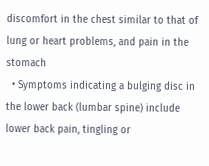discomfort in the chest similar to that of lung or heart problems, and pain in the stomach
  • Symptoms indicating a bulging disc in the lower back (lumbar spine) include lower back pain, tingling or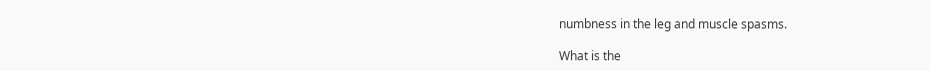numbness in the leg and muscle spasms.

What is the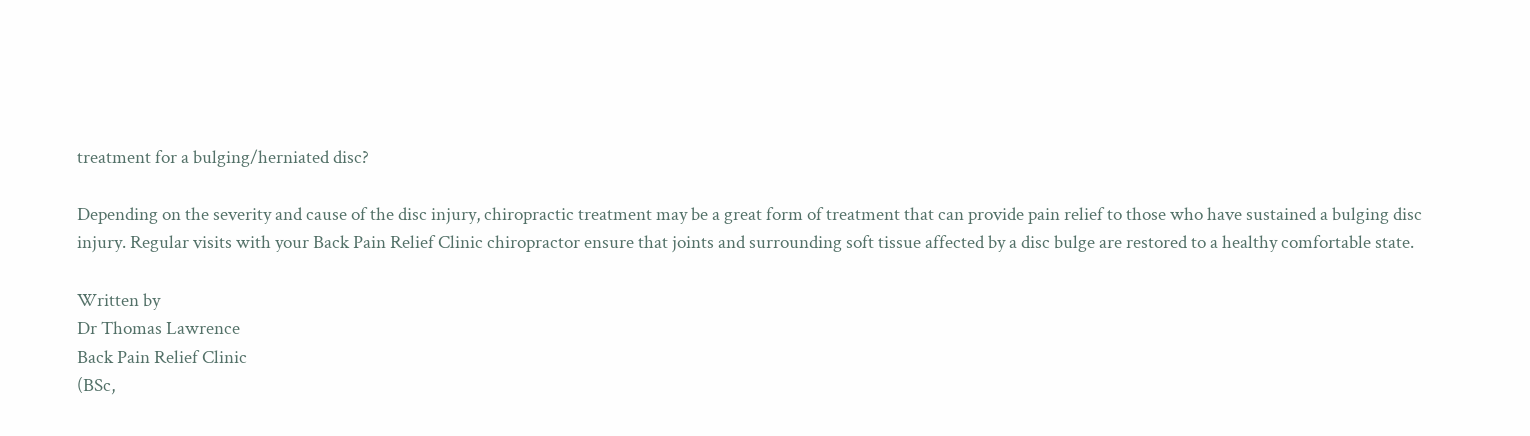treatment for a bulging/herniated disc?

Depending on the severity and cause of the disc injury, chiropractic treatment may be a great form of treatment that can provide pain relief to those who have sustained a bulging disc injury. Regular visits with your Back Pain Relief Clinic chiropractor ensure that joints and surrounding soft tissue affected by a disc bulge are restored to a healthy comfortable state.

Written by
Dr Thomas Lawrence
Back Pain Relief Clinic
(BSc,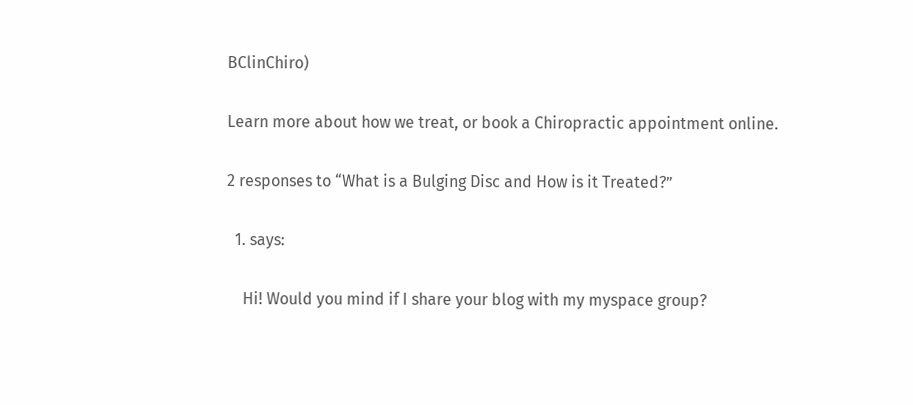BClinChiro)

Learn more about how we treat, or book a Chiropractic appointment online.

2 responses to “What is a Bulging Disc and How is it Treated?”

  1. says:

    Hi! Would you mind if I share your blog with my myspace group?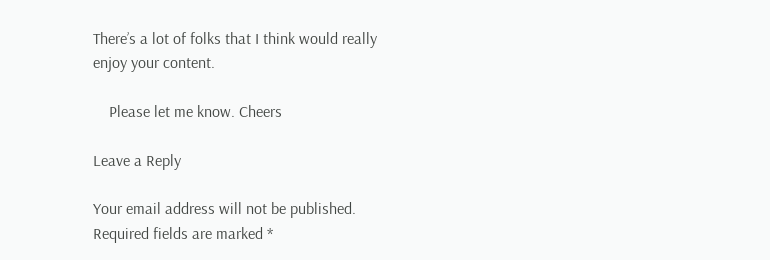There’s a lot of folks that I think would really enjoy your content.

    Please let me know. Cheers

Leave a Reply

Your email address will not be published. Required fields are marked *